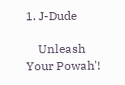1. J-Dude

    Unleash Your Powah'!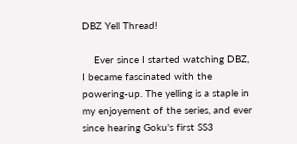DBZ Yell Thread!

    Ever since I started watching DBZ, I became fascinated with the powering-up. The yelling is a staple in my enjoyement of the series, and ever since hearing Goku's first SS3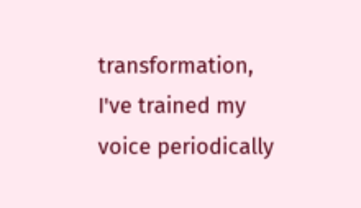transformation, I've trained my voice periodically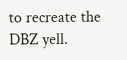to recreate the DBZ yell.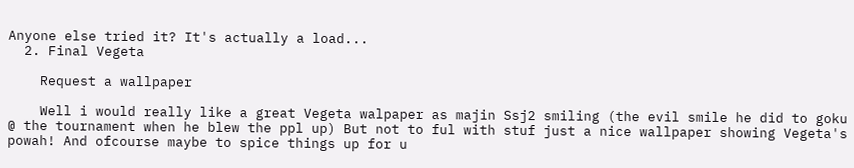Anyone else tried it? It's actually a load...
  2. Final Vegeta

    Request a wallpaper

    Well i would really like a great Vegeta walpaper as majin Ssj2 smiling (the evil smile he did to goku @ the tournament when he blew the ppl up) But not to ful with stuf just a nice wallpaper showing Vegeta's powah! And ofcourse maybe to spice things up for u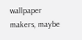wallpaper makers, maybe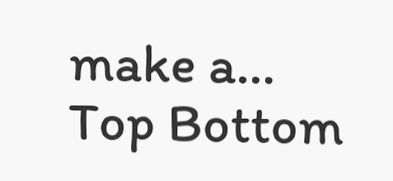make a...
Top Bottom